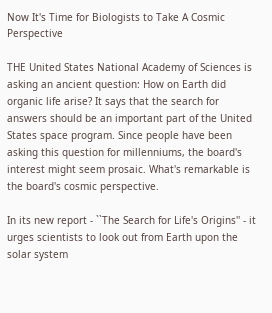Now It's Time for Biologists to Take A Cosmic Perspective

THE United States National Academy of Sciences is asking an ancient question: How on Earth did organic life arise? It says that the search for answers should be an important part of the United States space program. Since people have been asking this question for millenniums, the board's interest might seem prosaic. What's remarkable is the board's cosmic perspective.

In its new report - ``The Search for Life's Origins'' - it urges scientists to look out from Earth upon the solar system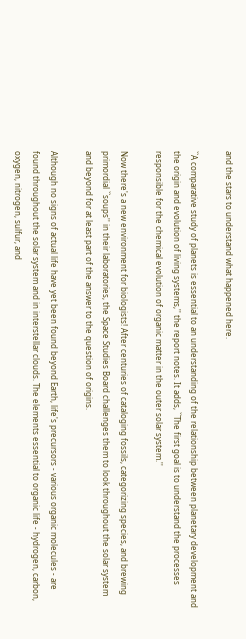and the stars to understand what happened here.

``A comparative study of planets is essential to an understanding of the relationship between planetary development and the origin and evolution of living systems,'' the report notes. It adds, ``The first goal is to understand the processes responsible for the chemical evolution of organic matter in the outer solar system.''

Now there's a new environment for biologists! After centuries of cataloging fossils, categorizing species, and brewing primordial ``soups'' in their laboratories, the Space Studies Board challenges them to look throughout the solar system and beyond for at least part of the answer to the question of origins.

Although no signs of actual life have yet been found beyond Earth, life's precursors - various organic molecules - are found throughout the solar system and in interstellar clouds. The elements essential to organic life - hydrogen, carbon, oxygen, nitrogen, sulfur, and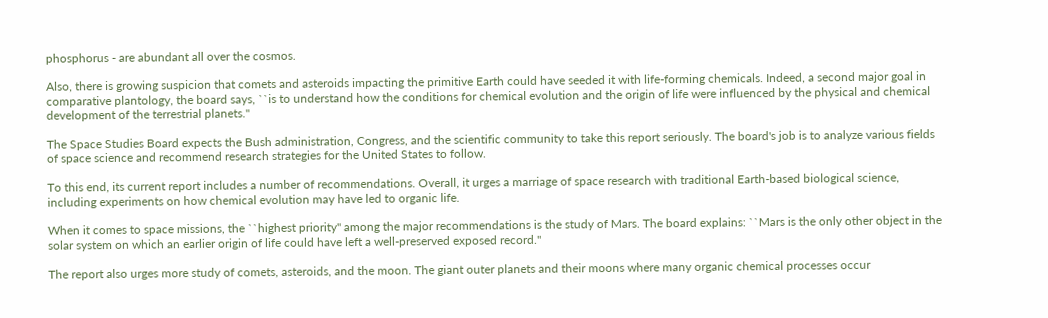phosphorus - are abundant all over the cosmos.

Also, there is growing suspicion that comets and asteroids impacting the primitive Earth could have seeded it with life-forming chemicals. Indeed, a second major goal in comparative plantology, the board says, ``is to understand how the conditions for chemical evolution and the origin of life were influenced by the physical and chemical development of the terrestrial planets.''

The Space Studies Board expects the Bush administration, Congress, and the scientific community to take this report seriously. The board's job is to analyze various fields of space science and recommend research strategies for the United States to follow.

To this end, its current report includes a number of recommendations. Overall, it urges a marriage of space research with traditional Earth-based biological science, including experiments on how chemical evolution may have led to organic life.

When it comes to space missions, the ``highest priority'' among the major recommendations is the study of Mars. The board explains: ``Mars is the only other object in the solar system on which an earlier origin of life could have left a well-preserved exposed record.''

The report also urges more study of comets, asteroids, and the moon. The giant outer planets and their moons where many organic chemical processes occur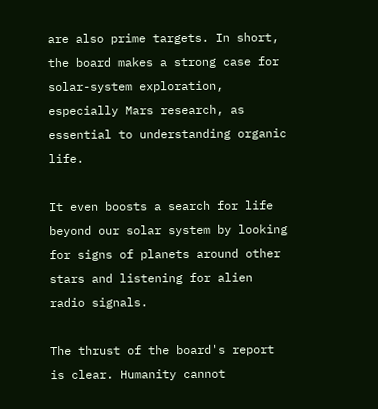are also prime targets. In short, the board makes a strong case for solar-system exploration, especially Mars research, as essential to understanding organic life.

It even boosts a search for life beyond our solar system by looking for signs of planets around other stars and listening for alien radio signals.

The thrust of the board's report is clear. Humanity cannot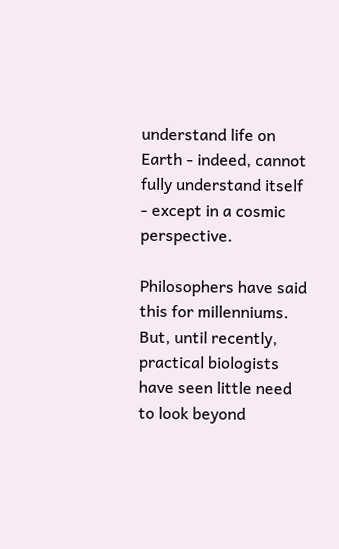understand life on Earth - indeed, cannot fully understand itself - except in a cosmic perspective.

Philosophers have said this for millenniums. But, until recently, practical biologists have seen little need to look beyond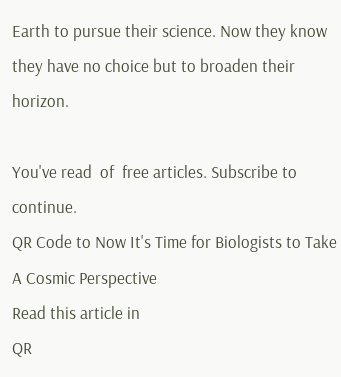Earth to pursue their science. Now they know they have no choice but to broaden their horizon.

You've read  of  free articles. Subscribe to continue.
QR Code to Now It's Time for Biologists to Take A Cosmic Perspective
Read this article in
QR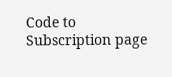Code to Subscription page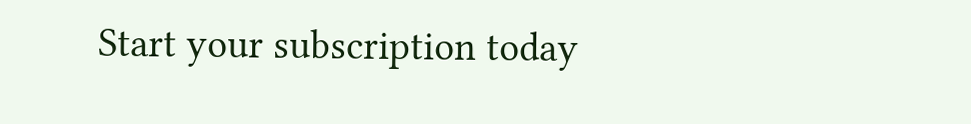Start your subscription today